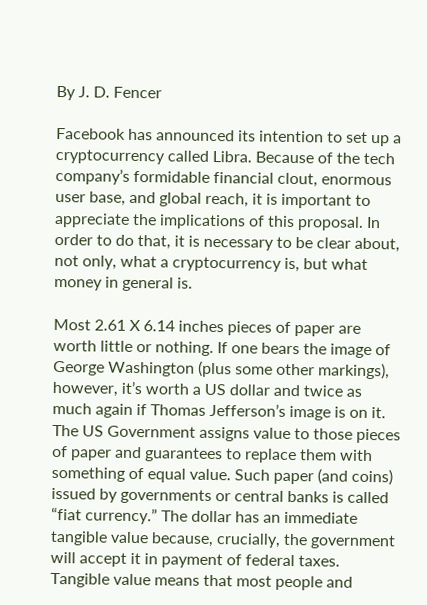By J. D. Fencer

Facebook has announced its intention to set up a cryptocurrency called Libra. Because of the tech company’s formidable financial clout, enormous user base, and global reach, it is important to appreciate the implications of this proposal. In order to do that, it is necessary to be clear about, not only, what a cryptocurrency is, but what money in general is.

Most 2.61 X 6.14 inches pieces of paper are worth little or nothing. If one bears the image of George Washington (plus some other markings), however, it’s worth a US dollar and twice as much again if Thomas Jefferson’s image is on it. The US Government assigns value to those pieces of paper and guarantees to replace them with something of equal value. Such paper (and coins) issued by governments or central banks is called “fiat currency.” The dollar has an immediate tangible value because, crucially, the government will accept it in payment of federal taxes. Tangible value means that most people and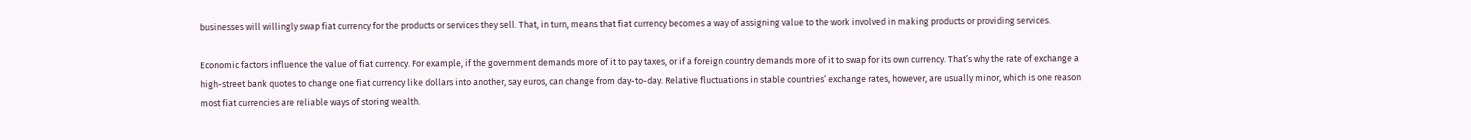businesses will willingly swap fiat currency for the products or services they sell. That, in turn, means that fiat currency becomes a way of assigning value to the work involved in making products or providing services.

Economic factors influence the value of fiat currency. For example, if the government demands more of it to pay taxes, or if a foreign country demands more of it to swap for its own currency. That’s why the rate of exchange a high-street bank quotes to change one fiat currency like dollars into another, say euros, can change from day-to-day. Relative fluctuations in stable countries’ exchange rates, however, are usually minor, which is one reason most fiat currencies are reliable ways of storing wealth.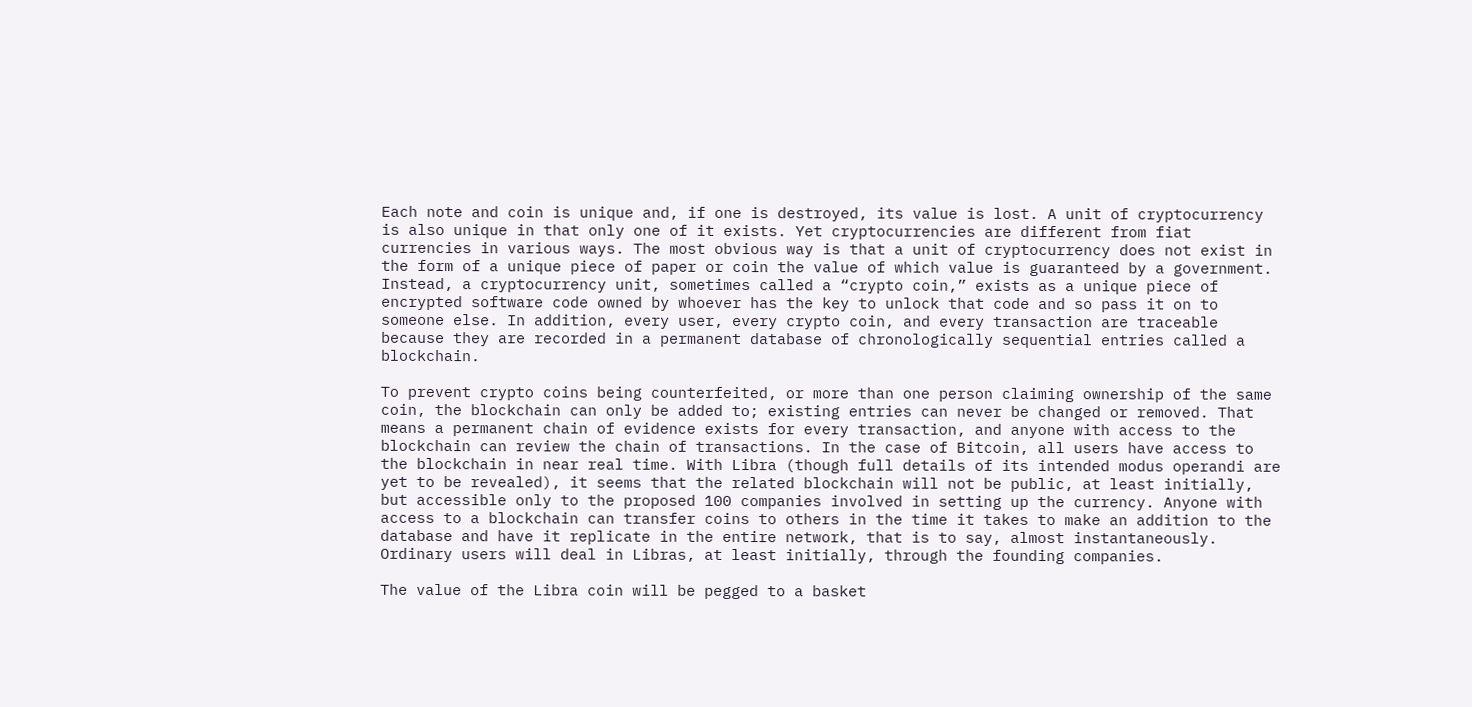Each note and coin is unique and, if one is destroyed, its value is lost. A unit of cryptocurrency is also unique in that only one of it exists. Yet cryptocurrencies are different from fiat currencies in various ways. The most obvious way is that a unit of cryptocurrency does not exist in the form of a unique piece of paper or coin the value of which value is guaranteed by a government. Instead, a cryptocurrency unit, sometimes called a “crypto coin,” exists as a unique piece of encrypted software code owned by whoever has the key to unlock that code and so pass it on to someone else. In addition, every user, every crypto coin, and every transaction are traceable because they are recorded in a permanent database of chronologically sequential entries called a blockchain.

To prevent crypto coins being counterfeited, or more than one person claiming ownership of the same coin, the blockchain can only be added to; existing entries can never be changed or removed. That means a permanent chain of evidence exists for every transaction, and anyone with access to the blockchain can review the chain of transactions. In the case of Bitcoin, all users have access to the blockchain in near real time. With Libra (though full details of its intended modus operandi are yet to be revealed), it seems that the related blockchain will not be public, at least initially, but accessible only to the proposed 100 companies involved in setting up the currency. Anyone with access to a blockchain can transfer coins to others in the time it takes to make an addition to the database and have it replicate in the entire network, that is to say, almost instantaneously. Ordinary users will deal in Libras, at least initially, through the founding companies.

The value of the Libra coin will be pegged to a basket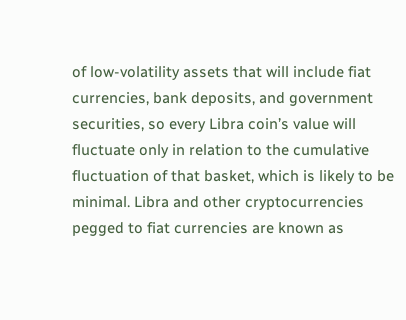of low-volatility assets that will include fiat currencies, bank deposits, and government securities, so every Libra coin’s value will fluctuate only in relation to the cumulative fluctuation of that basket, which is likely to be minimal. Libra and other cryptocurrencies pegged to fiat currencies are known as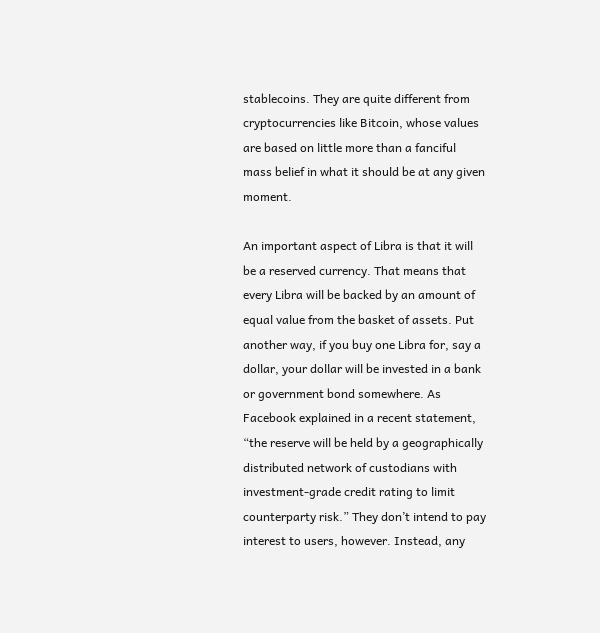stablecoins. They are quite different from cryptocurrencies like Bitcoin, whose values are based on little more than a fanciful mass belief in what it should be at any given moment.

An important aspect of Libra is that it will be a reserved currency. That means that every Libra will be backed by an amount of equal value from the basket of assets. Put another way, if you buy one Libra for, say a dollar, your dollar will be invested in a bank or government bond somewhere. As Facebook explained in a recent statement, “the reserve will be held by a geographically distributed network of custodians with investment-grade credit rating to limit counterparty risk.” They don’t intend to pay interest to users, however. Instead, any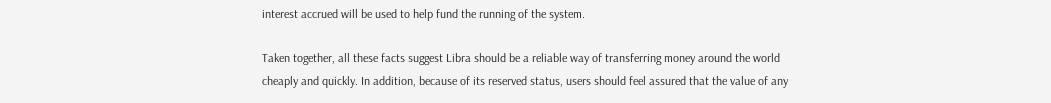interest accrued will be used to help fund the running of the system.

Taken together, all these facts suggest Libra should be a reliable way of transferring money around the world cheaply and quickly. In addition, because of its reserved status, users should feel assured that the value of any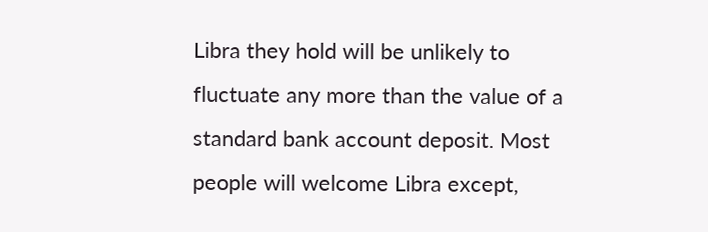Libra they hold will be unlikely to fluctuate any more than the value of a standard bank account deposit. Most people will welcome Libra except,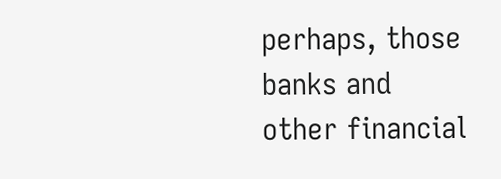perhaps, those banks and other financial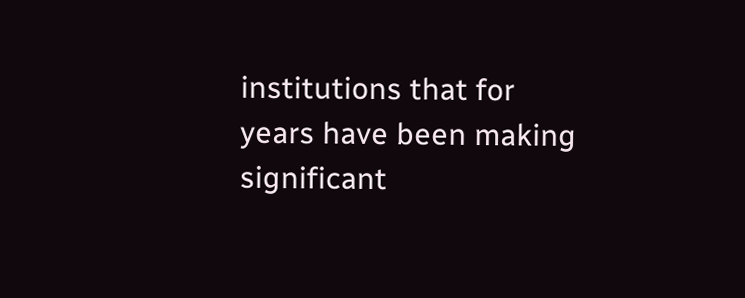institutions that for years have been making significant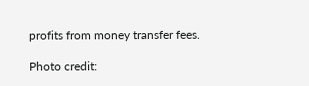profits from money transfer fees.

Photo credit: